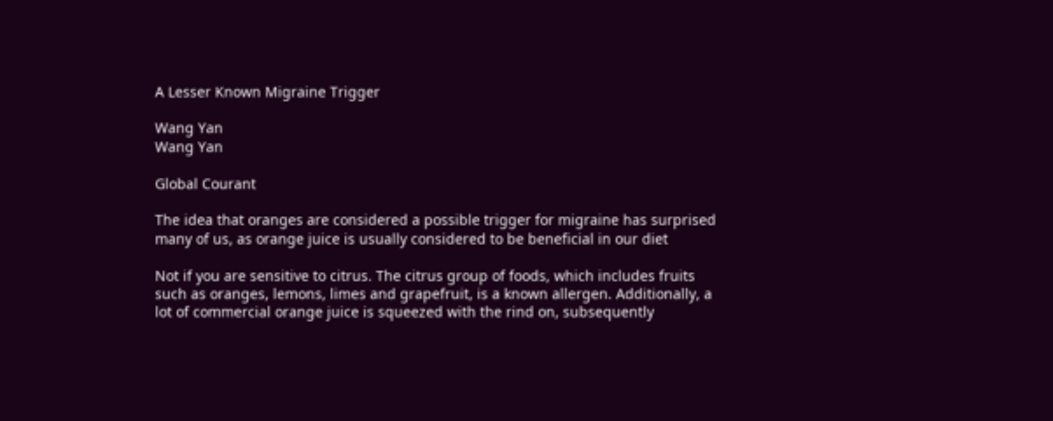A Lesser Known Migraine Trigger

Wang Yan
Wang Yan

Global Courant

The idea that oranges are considered a possible trigger for migraine has surprised many of us, as orange juice is usually considered to be beneficial in our diet

Not if you are sensitive to citrus. The citrus group of foods, which includes fruits such as oranges, lemons, limes and grapefruit, is a known allergen. Additionally, a lot of commercial orange juice is squeezed with the rind on, subsequently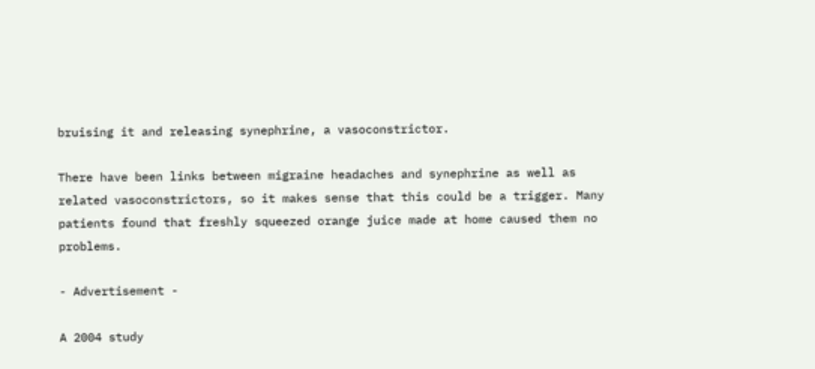bruising it and releasing synephrine, a vasoconstrictor.

There have been links between migraine headaches and synephrine as well as related vasoconstrictors, so it makes sense that this could be a trigger. Many patients found that freshly squeezed orange juice made at home caused them no problems.

- Advertisement -

A 2004 study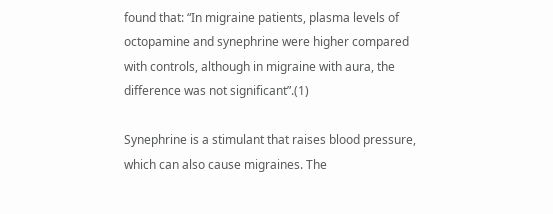found that: “In migraine patients, plasma levels of octopamine and synephrine were higher compared with controls, although in migraine with aura, the difference was not significant”.(1)

Synephrine is a stimulant that raises blood pressure, which can also cause migraines. The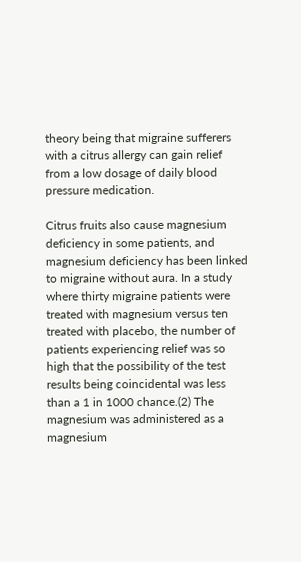theory being that migraine sufferers with a citrus allergy can gain relief from a low dosage of daily blood pressure medication.

Citrus fruits also cause magnesium deficiency in some patients, and magnesium deficiency has been linked to migraine without aura. In a study where thirty migraine patients were treated with magnesium versus ten treated with placebo, the number of patients experiencing relief was so high that the possibility of the test results being coincidental was less than a 1 in 1000 chance.(2) The magnesium was administered as a magnesium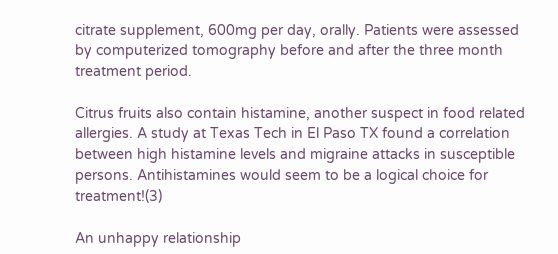citrate supplement, 600mg per day, orally. Patients were assessed by computerized tomography before and after the three month treatment period.

Citrus fruits also contain histamine, another suspect in food related allergies. A study at Texas Tech in El Paso TX found a correlation between high histamine levels and migraine attacks in susceptible persons. Antihistamines would seem to be a logical choice for treatment!(3)

An unhappy relationship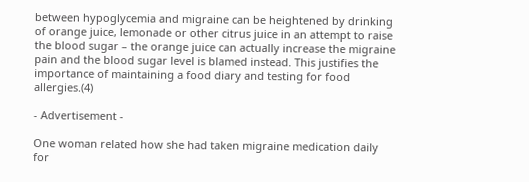between hypoglycemia and migraine can be heightened by drinking of orange juice, lemonade or other citrus juice in an attempt to raise the blood sugar – the orange juice can actually increase the migraine pain and the blood sugar level is blamed instead. This justifies the importance of maintaining a food diary and testing for food allergies.(4)

- Advertisement -

One woman related how she had taken migraine medication daily for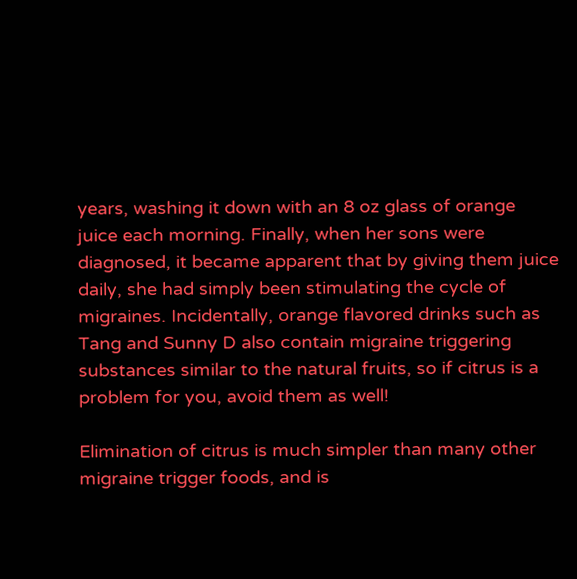years, washing it down with an 8 oz glass of orange juice each morning. Finally, when her sons were diagnosed, it became apparent that by giving them juice daily, she had simply been stimulating the cycle of migraines. Incidentally, orange flavored drinks such as Tang and Sunny D also contain migraine triggering substances similar to the natural fruits, so if citrus is a problem for you, avoid them as well!

Elimination of citrus is much simpler than many other migraine trigger foods, and is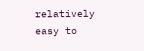relatively easy to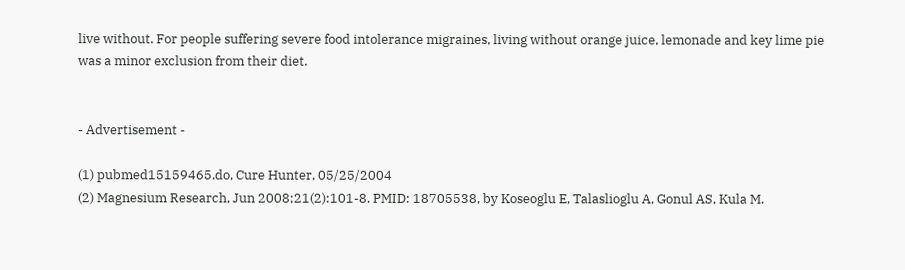live without. For people suffering severe food intolerance migraines, living without orange juice, lemonade and key lime pie was a minor exclusion from their diet.


- Advertisement -

(1) pubmed15159465.do, Cure Hunter, 05/25/2004
(2) Magnesium Research, Jun 2008;21(2):101-8. PMID: 18705538, by Koseoglu E, Talaslioglu A, Gonul AS, Kula M.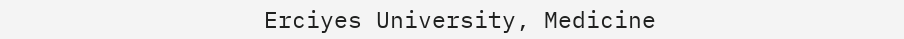Erciyes University, Medicine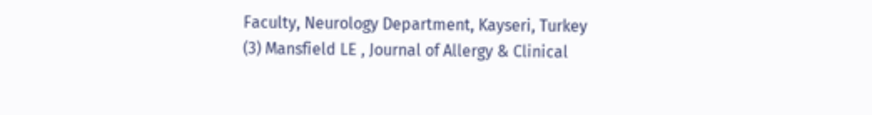Faculty, Neurology Department, Kayseri, Turkey
(3) Mansfield LE , Journal of Allergy & Clinical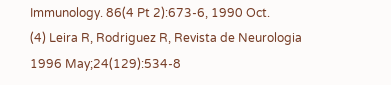Immunology. 86(4 Pt 2):673-6, 1990 Oct.
(4) Leira R, Rodriguez R, Revista de Neurologia 1996 May;24(129):534-8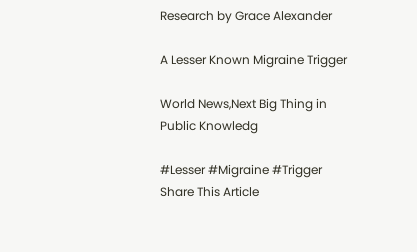Research by Grace Alexander

A Lesser Known Migraine Trigger

World News,Next Big Thing in Public Knowledg

#Lesser #Migraine #Trigger
Share This Article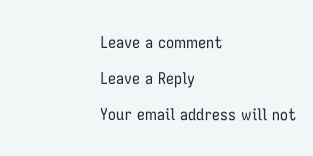Leave a comment

Leave a Reply

Your email address will not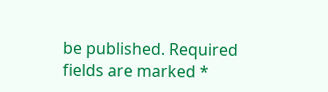be published. Required fields are marked *